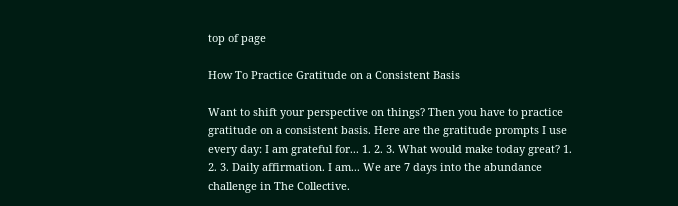top of page

How To Practice Gratitude on a Consistent Basis

Want to shift your perspective on things? Then you have to practice gratitude on a consistent basis. Here are the gratitude prompts I use every day: I am grateful for... 1. 2. 3. What would make today great? 1. 2. 3. Daily affirmation. I am... We are 7 days into the abundance challenge in The Collective.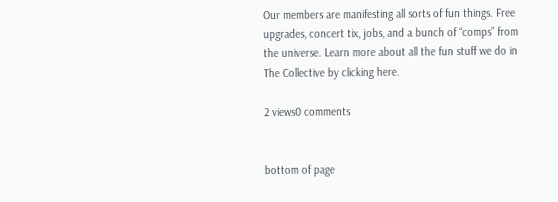Our members are manifesting all sorts of fun things. Free upgrades, concert tix, jobs, and a bunch of “comps” from the universe. Learn more about all the fun stuff we do in The Collective by clicking here.

2 views0 comments


bottom of page